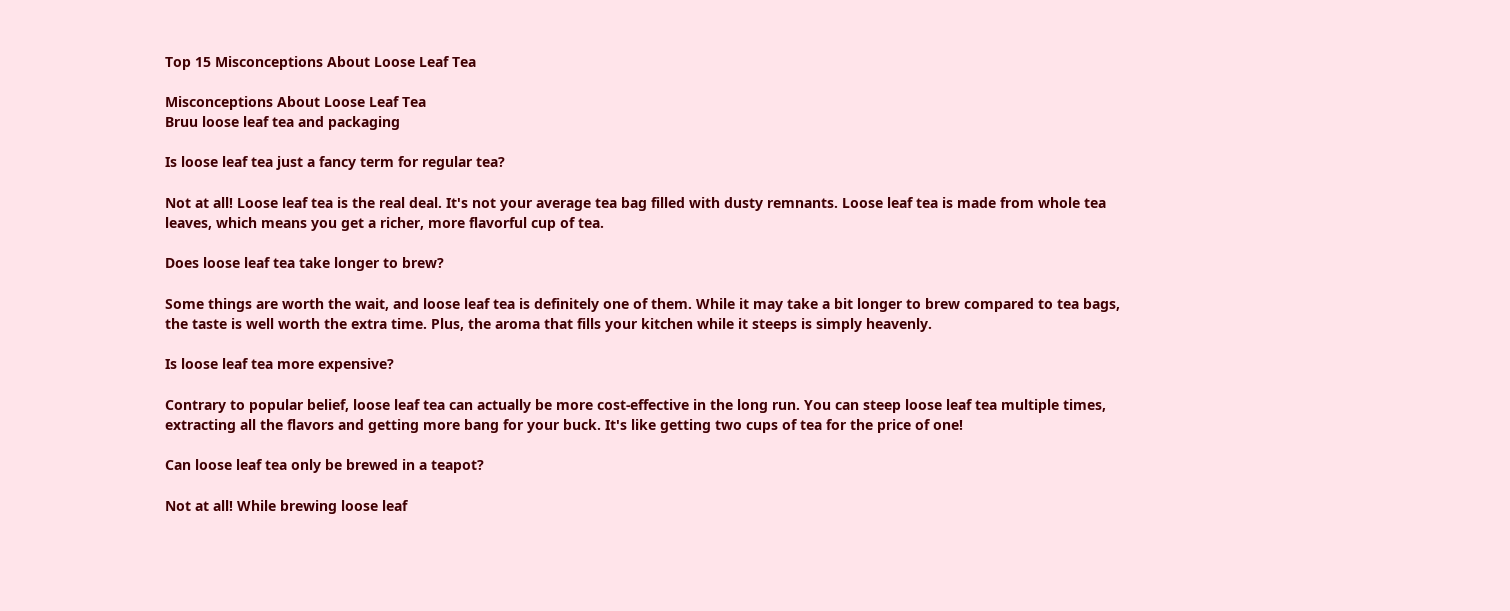Top 15 Misconceptions About Loose Leaf Tea

Misconceptions About Loose Leaf Tea
Bruu loose leaf tea and packaging

Is loose leaf tea just a fancy term for regular tea?

Not at all! Loose leaf tea is the real deal. It's not your average tea bag filled with dusty remnants. Loose leaf tea is made from whole tea leaves, which means you get a richer, more flavorful cup of tea.

Does loose leaf tea take longer to brew?

Some things are worth the wait, and loose leaf tea is definitely one of them. While it may take a bit longer to brew compared to tea bags, the taste is well worth the extra time. Plus, the aroma that fills your kitchen while it steeps is simply heavenly.

Is loose leaf tea more expensive?

Contrary to popular belief, loose leaf tea can actually be more cost-effective in the long run. You can steep loose leaf tea multiple times, extracting all the flavors and getting more bang for your buck. It's like getting two cups of tea for the price of one!

Can loose leaf tea only be brewed in a teapot?

Not at all! While brewing loose leaf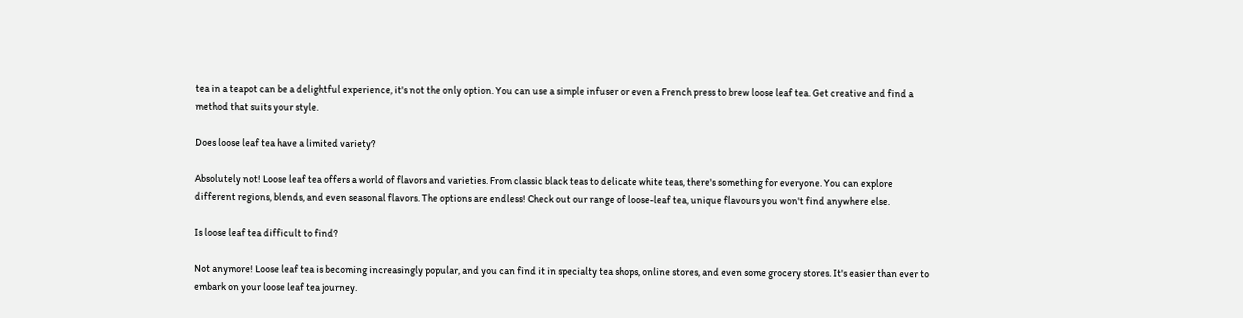tea in a teapot can be a delightful experience, it's not the only option. You can use a simple infuser or even a French press to brew loose leaf tea. Get creative and find a method that suits your style.

Does loose leaf tea have a limited variety?

Absolutely not! Loose leaf tea offers a world of flavors and varieties. From classic black teas to delicate white teas, there's something for everyone. You can explore different regions, blends, and even seasonal flavors. The options are endless! Check out our range of loose-leaf tea, unique flavours you won't find anywhere else.

Is loose leaf tea difficult to find?

Not anymore! Loose leaf tea is becoming increasingly popular, and you can find it in specialty tea shops, online stores, and even some grocery stores. It's easier than ever to embark on your loose leaf tea journey.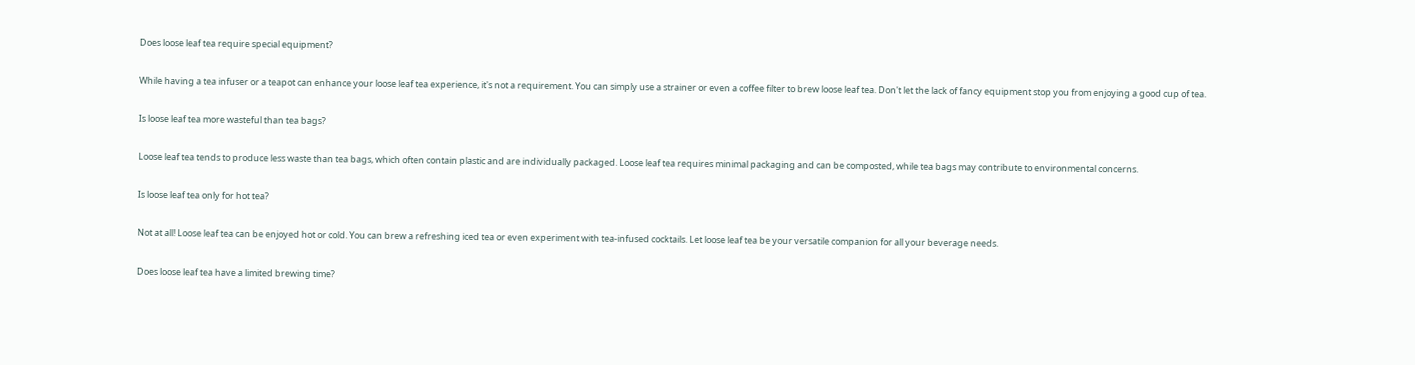Does loose leaf tea require special equipment?

While having a tea infuser or a teapot can enhance your loose leaf tea experience, it's not a requirement. You can simply use a strainer or even a coffee filter to brew loose leaf tea. Don't let the lack of fancy equipment stop you from enjoying a good cup of tea.

Is loose leaf tea more wasteful than tea bags?

Loose leaf tea tends to produce less waste than tea bags, which often contain plastic and are individually packaged. Loose leaf tea requires minimal packaging and can be composted, while tea bags may contribute to environmental concerns.

Is loose leaf tea only for hot tea?

Not at all! Loose leaf tea can be enjoyed hot or cold. You can brew a refreshing iced tea or even experiment with tea-infused cocktails. Let loose leaf tea be your versatile companion for all your beverage needs.

Does loose leaf tea have a limited brewing time?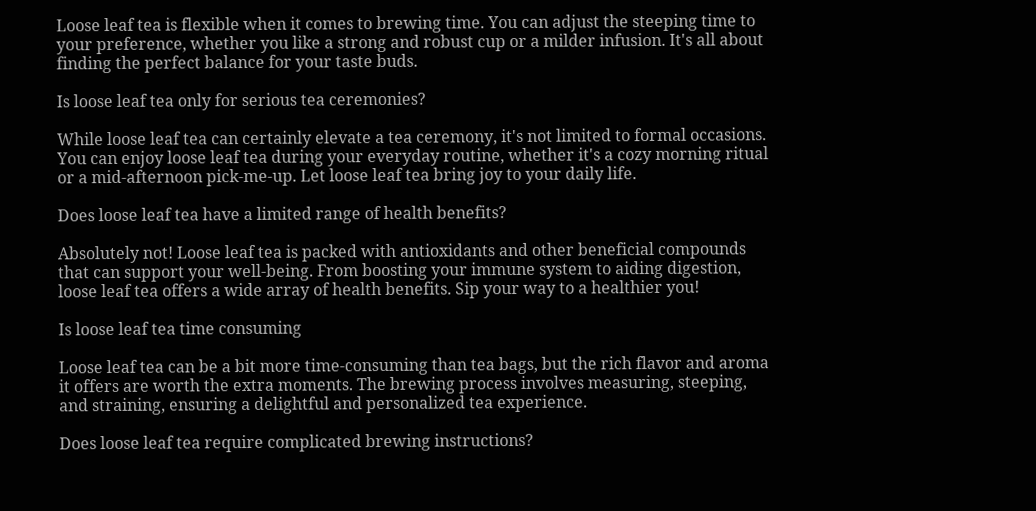Loose leaf tea is flexible when it comes to brewing time. You can adjust the steeping time to your preference, whether you like a strong and robust cup or a milder infusion. It's all about finding the perfect balance for your taste buds.

Is loose leaf tea only for serious tea ceremonies?

While loose leaf tea can certainly elevate a tea ceremony, it's not limited to formal occasions. You can enjoy loose leaf tea during your everyday routine, whether it's a cozy morning ritual or a mid-afternoon pick-me-up. Let loose leaf tea bring joy to your daily life.

Does loose leaf tea have a limited range of health benefits?

Absolutely not! Loose leaf tea is packed with antioxidants and other beneficial compounds that can support your well-being. From boosting your immune system to aiding digestion, loose leaf tea offers a wide array of health benefits. Sip your way to a healthier you!

Is loose leaf tea time consuming

Loose leaf tea can be a bit more time-consuming than tea bags, but the rich flavor and aroma it offers are worth the extra moments. The brewing process involves measuring, steeping, and straining, ensuring a delightful and personalized tea experience.

Does loose leaf tea require complicated brewing instructions?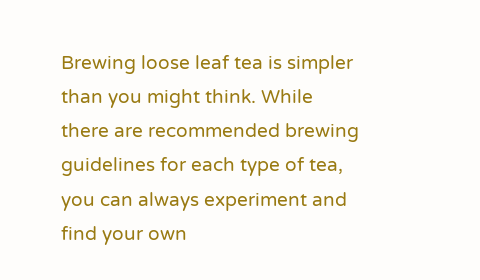Brewing loose leaf tea is simpler than you might think. While there are recommended brewing guidelines for each type of tea, you can always experiment and find your own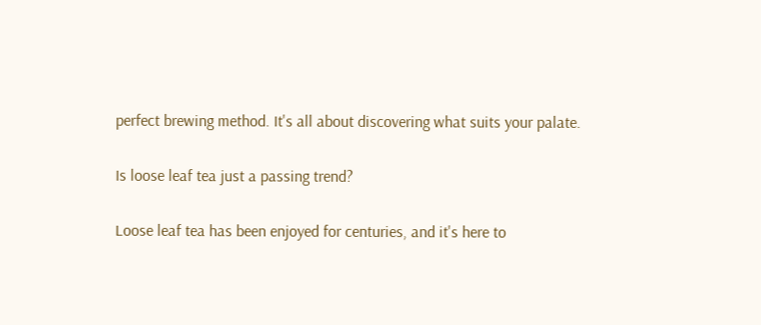perfect brewing method. It's all about discovering what suits your palate.

Is loose leaf tea just a passing trend?

Loose leaf tea has been enjoyed for centuries, and it's here to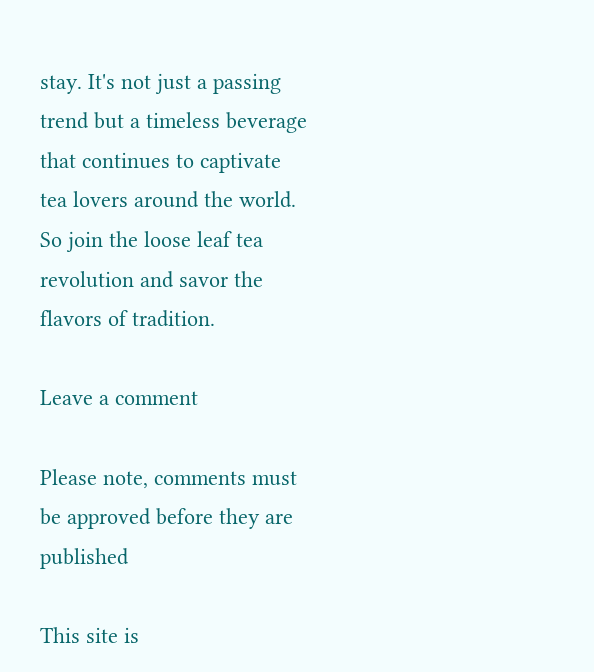stay. It's not just a passing trend but a timeless beverage that continues to captivate tea lovers around the world. So join the loose leaf tea revolution and savor the flavors of tradition.

Leave a comment

Please note, comments must be approved before they are published

This site is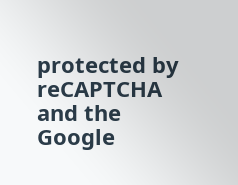protected by reCAPTCHA and the Google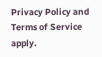Privacy Policy and Terms of Service apply.